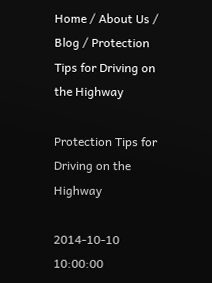Home / About Us / Blog / Protection Tips for Driving on the Highway

Protection Tips for Driving on the Highway

2014-10-10 10:00:00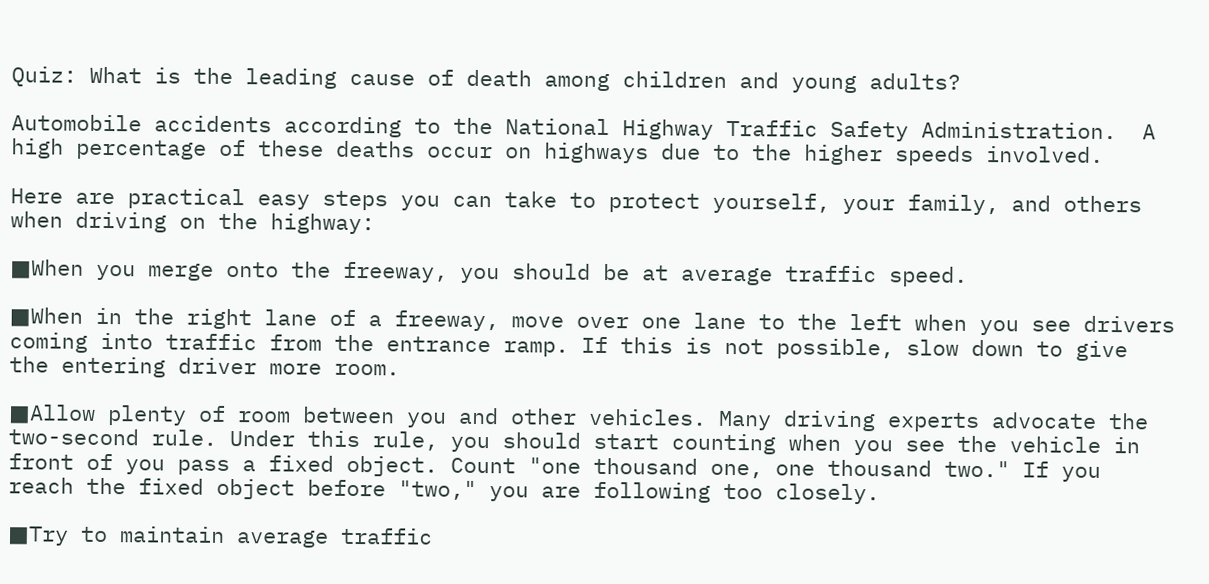Quiz: What is the leading cause of death among children and young adults?

Automobile accidents according to the National Highway Traffic Safety Administration.  A high percentage of these deaths occur on highways due to the higher speeds involved.

Here are practical easy steps you can take to protect yourself, your family, and others when driving on the highway:

■When you merge onto the freeway, you should be at average traffic speed.

■When in the right lane of a freeway, move over one lane to the left when you see drivers coming into traffic from the entrance ramp. If this is not possible, slow down to give the entering driver more room.

■Allow plenty of room between you and other vehicles. Many driving experts advocate the two-second rule. Under this rule, you should start counting when you see the vehicle in front of you pass a fixed object. Count "one thousand one, one thousand two." If you reach the fixed object before "two," you are following too closely.

■Try to maintain average traffic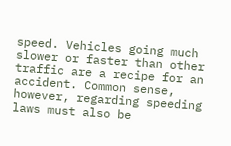speed. Vehicles going much slower or faster than other traffic are a recipe for an accident. Common sense, however, regarding speeding laws must also be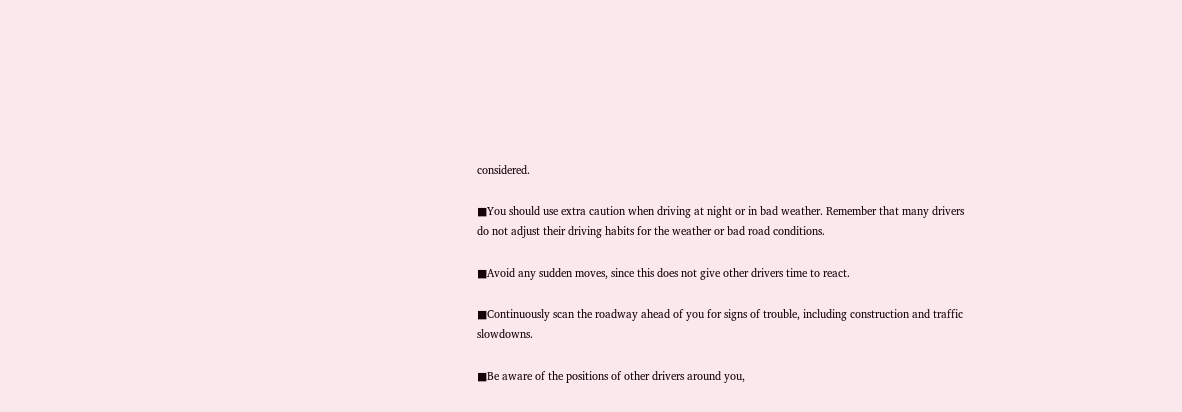considered.

■You should use extra caution when driving at night or in bad weather. Remember that many drivers do not adjust their driving habits for the weather or bad road conditions.

■Avoid any sudden moves, since this does not give other drivers time to react.

■Continuously scan the roadway ahead of you for signs of trouble, including construction and traffic slowdowns.

■Be aware of the positions of other drivers around you,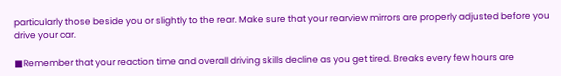particularly those beside you or slightly to the rear. Make sure that your rearview mirrors are properly adjusted before you drive your car.

■Remember that your reaction time and overall driving skills decline as you get tired. Breaks every few hours are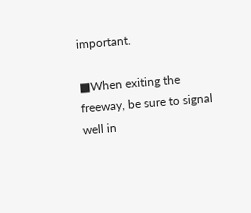important.

■When exiting the freeway, be sure to signal well in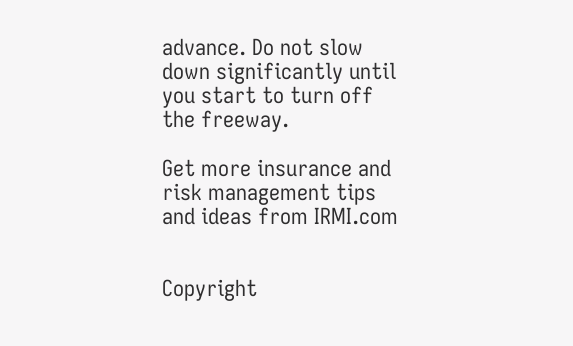advance. Do not slow down significantly until you start to turn off the freeway.

Get more insurance and risk management tips and ideas from IRMI.com


Copyright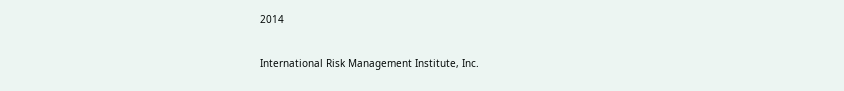2014

International Risk Management Institute, Inc.